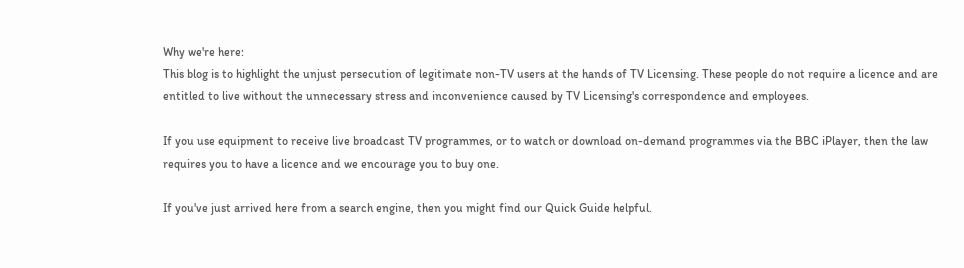Why we're here:
This blog is to highlight the unjust persecution of legitimate non-TV users at the hands of TV Licensing. These people do not require a licence and are entitled to live without the unnecessary stress and inconvenience caused by TV Licensing's correspondence and employees.

If you use equipment to receive live broadcast TV programmes, or to watch or download on-demand programmes via the BBC iPlayer, then the law requires you to have a licence and we encourage you to buy one.

If you've just arrived here from a search engine, then you might find our Quick Guide helpful.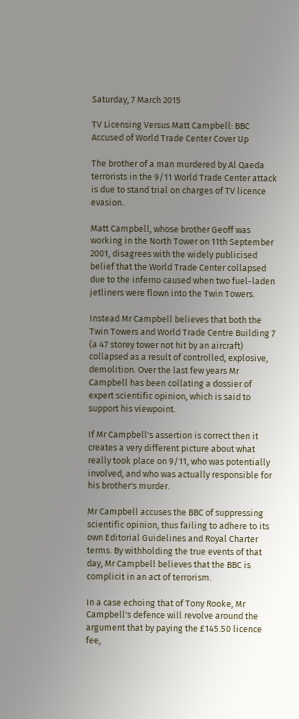Saturday, 7 March 2015

TV Licensing Versus Matt Campbell: BBC Accused of World Trade Center Cover Up

The brother of a man murdered by Al Qaeda terrorists in the 9/11 World Trade Center attack is due to stand trial on charges of TV licence evasion.

Matt Campbell, whose brother Geoff was working in the North Tower on 11th September 2001, disagrees with the widely publicised belief that the World Trade Center collapsed due to the inferno caused when two fuel-laden jetliners were flown into the Twin Towers.

Instead Mr Campbell believes that both the Twin Towers and World Trade Centre Building 7 (a 47 storey tower not hit by an aircraft) collapsed as a result of controlled, explosive, demolition. Over the last few years Mr Campbell has been collating a dossier of expert scientific opinion, which is said to support his viewpoint.

If Mr Campbell's assertion is correct then it creates a very different picture about what really took place on 9/11, who was potentially involved, and who was actually responsible for his brother's murder.

Mr Campbell accuses the BBC of suppressing scientific opinion, thus failing to adhere to its own Editorial Guidelines and Royal Charter terms. By withholding the true events of that day, Mr Campbell believes that the BBC is complicit in an act of terrorism.

In a case echoing that of Tony Rooke, Mr Campbell's defence will revolve around the argument that by paying the £145.50 licence fee,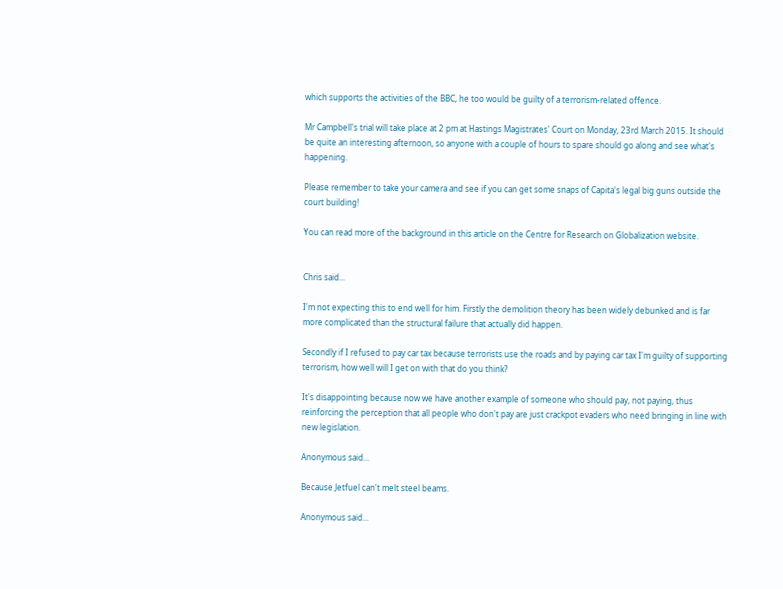which supports the activities of the BBC, he too would be guilty of a terrorism-related offence.

Mr Campbell's trial will take place at 2 pm at Hastings Magistrates' Court on Monday, 23rd March 2015. It should be quite an interesting afternoon, so anyone with a couple of hours to spare should go along and see what's happening.

Please remember to take your camera and see if you can get some snaps of Capita's legal big guns outside the court building!

You can read more of the background in this article on the Centre for Research on Globalization website.


Chris said...

I'm not expecting this to end well for him. Firstly the demolition theory has been widely debunked and is far more complicated than the structural failure that actually did happen.

Secondly if I refused to pay car tax because terrorists use the roads and by paying car tax I'm guilty of supporting terrorism, how well will I get on with that do you think?

It's disappointing because now we have another example of someone who should pay, not paying, thus reinforcing the perception that all people who don't pay are just crackpot evaders who need bringing in line with new legislation.

Anonymous said...

Because Jetfuel can't melt steel beams.

Anonymous said...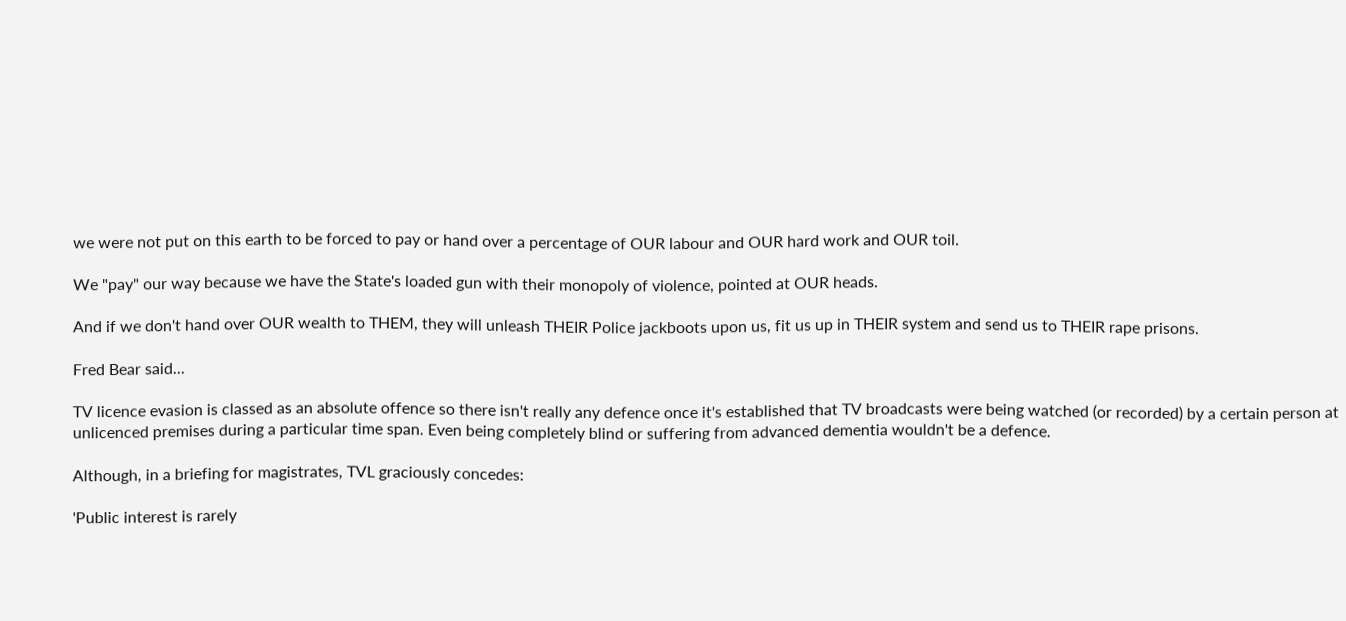we were not put on this earth to be forced to pay or hand over a percentage of OUR labour and OUR hard work and OUR toil.

We "pay" our way because we have the State's loaded gun with their monopoly of violence, pointed at OUR heads.

And if we don't hand over OUR wealth to THEM, they will unleash THEIR Police jackboots upon us, fit us up in THEIR system and send us to THEIR rape prisons.

Fred Bear said...

TV licence evasion is classed as an absolute offence so there isn't really any defence once it's established that TV broadcasts were being watched (or recorded) by a certain person at unlicenced premises during a particular time span. Even being completely blind or suffering from advanced dementia wouldn't be a defence.

Although, in a briefing for magistrates, TVL graciously concedes:

'Public interest is rarely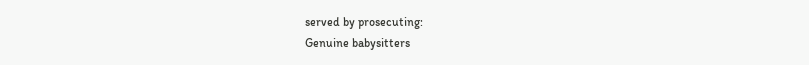served by prosecuting:
Genuine babysitters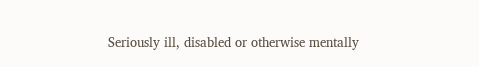Seriously ill, disabled or otherwise mentally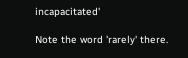incapacitated'

Note the word 'rarely' there.